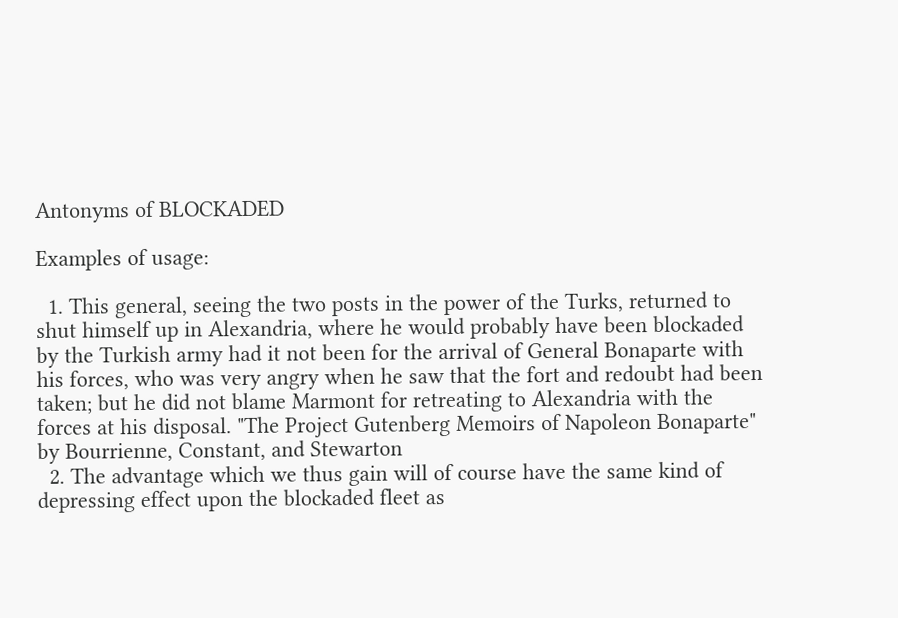Antonyms of BLOCKADED

Examples of usage:

  1. This general, seeing the two posts in the power of the Turks, returned to shut himself up in Alexandria, where he would probably have been blockaded by the Turkish army had it not been for the arrival of General Bonaparte with his forces, who was very angry when he saw that the fort and redoubt had been taken; but he did not blame Marmont for retreating to Alexandria with the forces at his disposal. "The Project Gutenberg Memoirs of Napoleon Bonaparte" by Bourrienne, Constant, and Stewarton
  2. The advantage which we thus gain will of course have the same kind of depressing effect upon the blockaded fleet as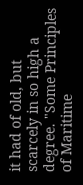it had of old, but scarcely in so high a degree. "Some Principles of Maritime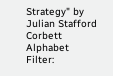Strategy" by Julian Stafford Corbett
Alphabet Filter: